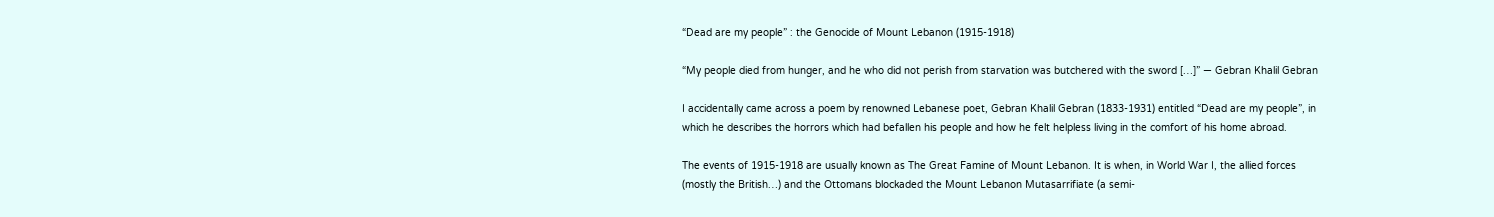“Dead are my people” : the Genocide of Mount Lebanon (1915-1918)

“My people died from hunger, and he who did not perish from starvation was butchered with the sword […]” — Gebran Khalil Gebran

I accidentally came across a poem by renowned Lebanese poet, Gebran Khalil Gebran (1833-1931) entitled “Dead are my people”, in which he describes the horrors which had befallen his people and how he felt helpless living in the comfort of his home abroad.

The events of 1915-1918 are usually known as The Great Famine of Mount Lebanon. It is when, in World War I, the allied forces (mostly the British…) and the Ottomans blockaded the Mount Lebanon Mutasarrifiate (a semi-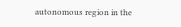autonomous region in the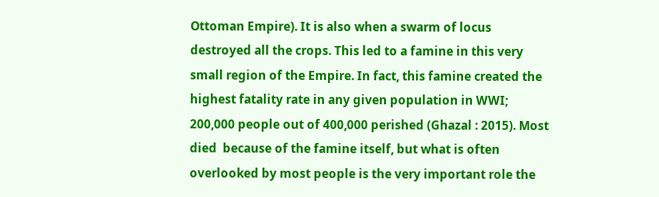Ottoman Empire). It is also when a swarm of locus destroyed all the crops. This led to a famine in this very small region of the Empire. In fact, this famine created the highest fatality rate in any given population in WWI; 200,000 people out of 400,000 perished (Ghazal : 2015). Most died  because of the famine itself, but what is often overlooked by most people is the very important role the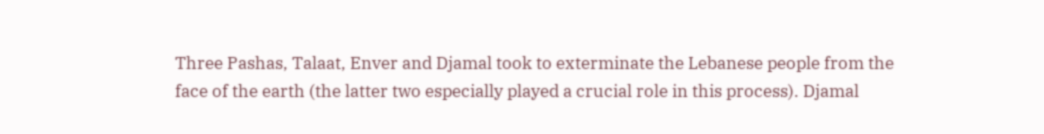Three Pashas, Talaat, Enver and Djamal took to exterminate the Lebanese people from the face of the earth (the latter two especially played a crucial role in this process). Djamal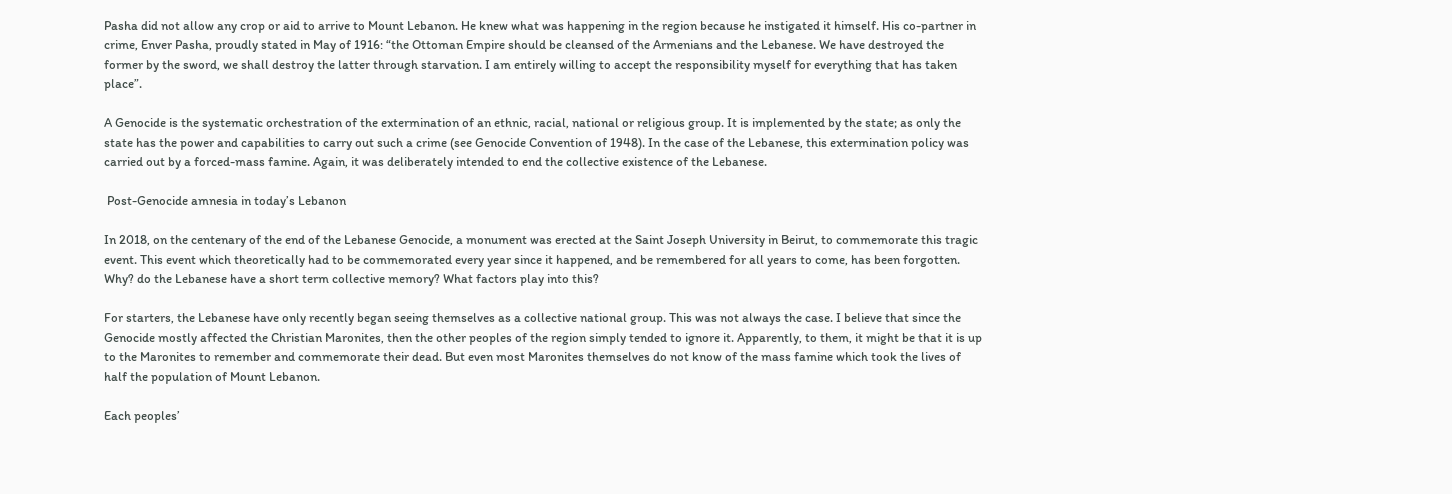Pasha did not allow any crop or aid to arrive to Mount Lebanon. He knew what was happening in the region because he instigated it himself. His co-partner in crime, Enver Pasha, proudly stated in May of 1916: “the Ottoman Empire should be cleansed of the Armenians and the Lebanese. We have destroyed the former by the sword, we shall destroy the latter through starvation. I am entirely willing to accept the responsibility myself for everything that has taken place”.

A Genocide is the systematic orchestration of the extermination of an ethnic, racial, national or religious group. It is implemented by the state; as only the state has the power and capabilities to carry out such a crime (see Genocide Convention of 1948). In the case of the Lebanese, this extermination policy was carried out by a forced-mass famine. Again, it was deliberately intended to end the collective existence of the Lebanese.

 Post-Genocide amnesia in today’s Lebanon

In 2018, on the centenary of the end of the Lebanese Genocide, a monument was erected at the Saint Joseph University in Beirut, to commemorate this tragic event. This event which theoretically had to be commemorated every year since it happened, and be remembered for all years to come, has been forgotten. Why? do the Lebanese have a short term collective memory? What factors play into this?

For starters, the Lebanese have only recently began seeing themselves as a collective national group. This was not always the case. I believe that since the Genocide mostly affected the Christian Maronites, then the other peoples of the region simply tended to ignore it. Apparently, to them, it might be that it is up to the Maronites to remember and commemorate their dead. But even most Maronites themselves do not know of the mass famine which took the lives of half the population of Mount Lebanon.

Each peoples’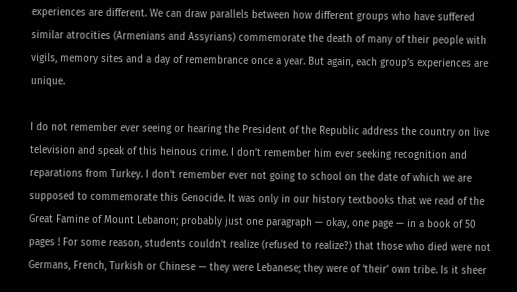experiences are different. We can draw parallels between how different groups who have suffered similar atrocities (Armenians and Assyrians) commemorate the death of many of their people with vigils, memory sites and a day of remembrance once a year. But again, each group’s experiences are unique.

I do not remember ever seeing or hearing the President of the Republic address the country on live television and speak of this heinous crime. I don’t remember him ever seeking recognition and reparations from Turkey. I don’t remember ever not going to school on the date of which we are supposed to commemorate this Genocide. It was only in our history textbooks that we read of the Great Famine of Mount Lebanon; probably just one paragraph — okay, one page — in a book of 50 pages ! For some reason, students couldn’t realize (refused to realize?) that those who died were not Germans, French, Turkish or Chinese — they were Lebanese; they were of ‘their’ own tribe. Is it sheer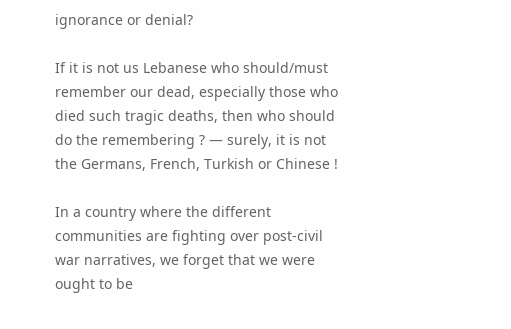ignorance or denial?

If it is not us Lebanese who should/must remember our dead, especially those who died such tragic deaths, then who should do the remembering ? — surely, it is not the Germans, French, Turkish or Chinese !

In a country where the different communities are fighting over post-civil war narratives, we forget that we were ought to be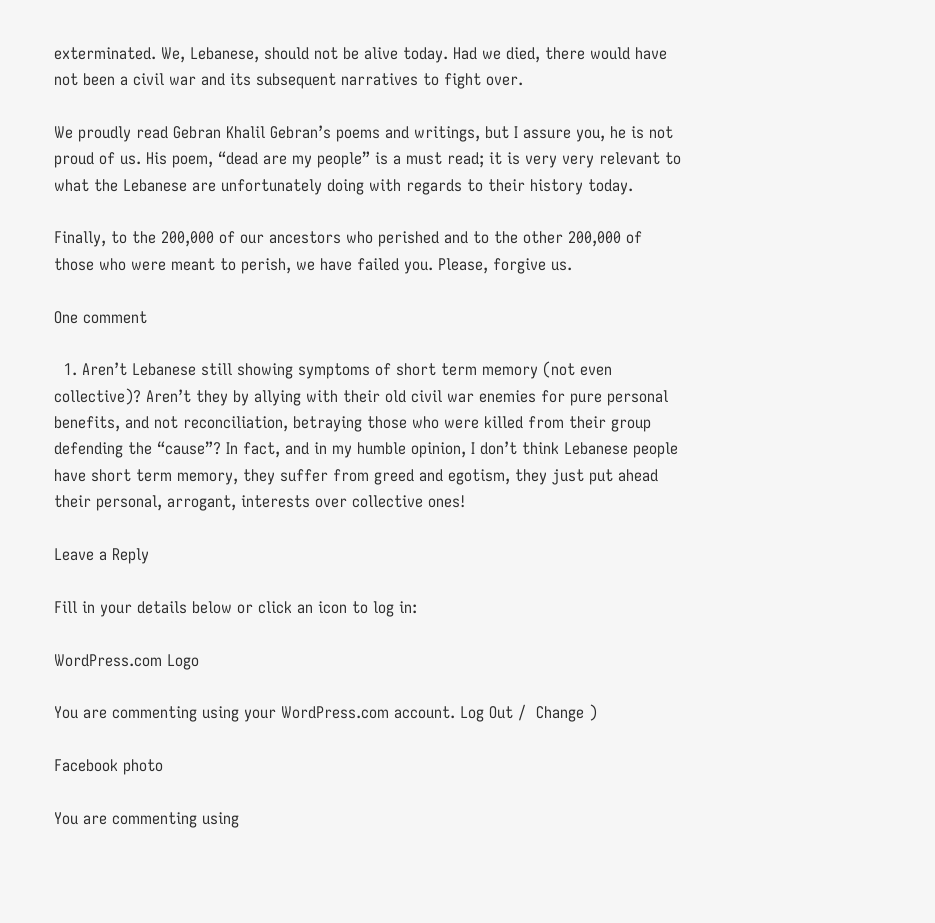exterminated. We, Lebanese, should not be alive today. Had we died, there would have not been a civil war and its subsequent narratives to fight over.

We proudly read Gebran Khalil Gebran’s poems and writings, but I assure you, he is not proud of us. His poem, “dead are my people” is a must read; it is very very relevant to what the Lebanese are unfortunately doing with regards to their history today.

Finally, to the 200,000 of our ancestors who perished and to the other 200,000 of those who were meant to perish, we have failed you. Please, forgive us.

One comment

  1. Aren’t Lebanese still showing symptoms of short term memory (not even collective)? Aren’t they by allying with their old civil war enemies for pure personal benefits, and not reconciliation, betraying those who were killed from their group defending the “cause”? In fact, and in my humble opinion, I don’t think Lebanese people have short term memory, they suffer from greed and egotism, they just put ahead their personal, arrogant, interests over collective ones!

Leave a Reply

Fill in your details below or click an icon to log in:

WordPress.com Logo

You are commenting using your WordPress.com account. Log Out /  Change )

Facebook photo

You are commenting using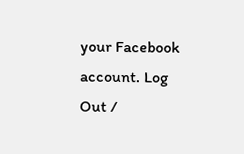your Facebook account. Log Out /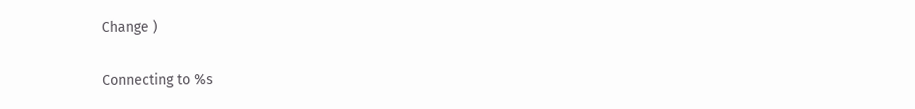Change )

Connecting to %s